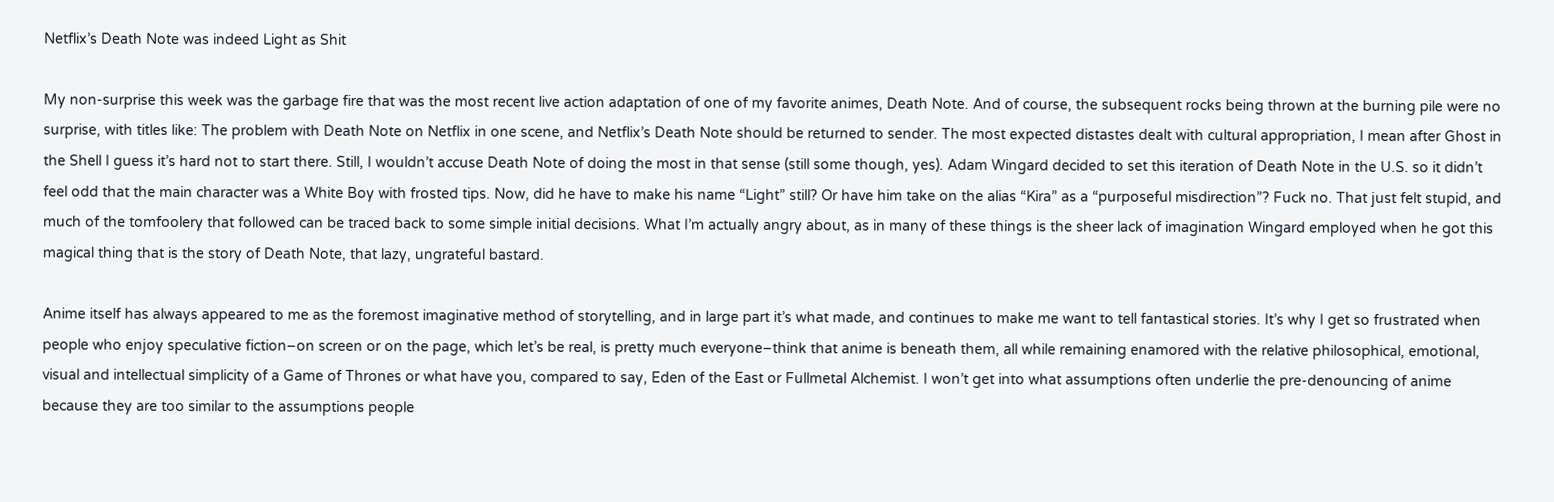Netflix’s Death Note was indeed Light as Shit

My non-surprise this week was the garbage fire that was the most recent live action adaptation of one of my favorite animes, Death Note. And of course, the subsequent rocks being thrown at the burning pile were no surprise, with titles like: The problem with Death Note on Netflix in one scene, and Netflix’s Death Note should be returned to sender. The most expected distastes dealt with cultural appropriation, I mean after Ghost in the Shell I guess it’s hard not to start there. Still, I wouldn’t accuse Death Note of doing the most in that sense (still some though, yes). Adam Wingard decided to set this iteration of Death Note in the U.S. so it didn’t feel odd that the main character was a White Boy with frosted tips. Now, did he have to make his name “Light” still? Or have him take on the alias “Kira” as a “purposeful misdirection”? Fuck no. That just felt stupid, and much of the tomfoolery that followed can be traced back to some simple initial decisions. What I’m actually angry about, as in many of these things is the sheer lack of imagination Wingard employed when he got this magical thing that is the story of Death Note, that lazy, ungrateful bastard.

Anime itself has always appeared to me as the foremost imaginative method of storytelling, and in large part it’s what made, and continues to make me want to tell fantastical stories. It’s why I get so frustrated when people who enjoy speculative fiction–on screen or on the page, which let’s be real, is pretty much everyone–think that anime is beneath them, all while remaining enamored with the relative philosophical, emotional, visual and intellectual simplicity of a Game of Thrones or what have you, compared to say, Eden of the East or Fullmetal Alchemist. I won’t get into what assumptions often underlie the pre-denouncing of anime because they are too similar to the assumptions people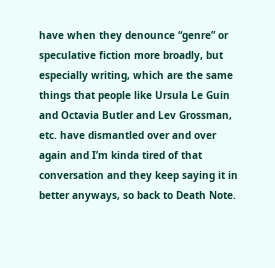have when they denounce “genre” or speculative fiction more broadly, but especially writing, which are the same things that people like Ursula Le Guin and Octavia Butler and Lev Grossman, etc. have dismantled over and over again and I’m kinda tired of that conversation and they keep saying it in better anyways, so back to Death Note.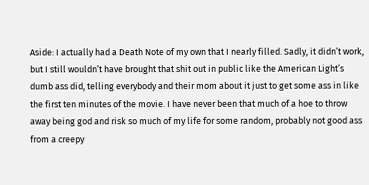Aside: I actually had a Death Note of my own that I nearly filled. Sadly, it didn’t work, but I still wouldn’t have brought that shit out in public like the American Light’s dumb ass did, telling everybody and their mom about it just to get some ass in like the first ten minutes of the movie. I have never been that much of a hoe to throw away being god and risk so much of my life for some random, probably not good ass from a creepy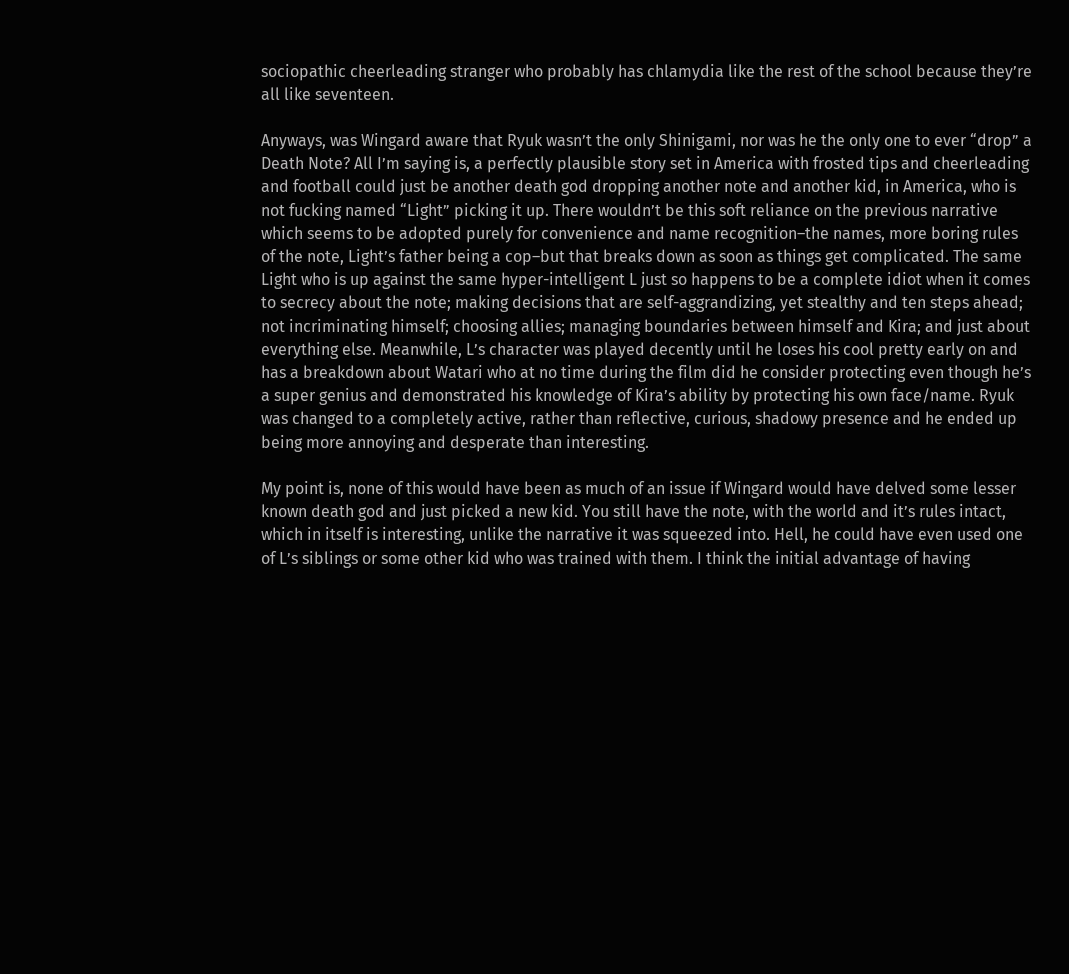sociopathic cheerleading stranger who probably has chlamydia like the rest of the school because they’re all like seventeen.

Anyways, was Wingard aware that Ryuk wasn’t the only Shinigami, nor was he the only one to ever “drop” a Death Note? All I’m saying is, a perfectly plausible story set in America with frosted tips and cheerleading and football could just be another death god dropping another note and another kid, in America, who is not fucking named “Light” picking it up. There wouldn’t be this soft reliance on the previous narrative which seems to be adopted purely for convenience and name recognition–the names, more boring rules of the note, Light’s father being a cop–but that breaks down as soon as things get complicated. The same Light who is up against the same hyper-intelligent L just so happens to be a complete idiot when it comes to secrecy about the note; making decisions that are self-aggrandizing, yet stealthy and ten steps ahead; not incriminating himself; choosing allies; managing boundaries between himself and Kira; and just about everything else. Meanwhile, L’s character was played decently until he loses his cool pretty early on and has a breakdown about Watari who at no time during the film did he consider protecting even though he’s a super genius and demonstrated his knowledge of Kira’s ability by protecting his own face/name. Ryuk was changed to a completely active, rather than reflective, curious, shadowy presence and he ended up being more annoying and desperate than interesting.

My point is, none of this would have been as much of an issue if Wingard would have delved some lesser known death god and just picked a new kid. You still have the note, with the world and it’s rules intact, which in itself is interesting, unlike the narrative it was squeezed into. Hell, he could have even used one of L’s siblings or some other kid who was trained with them. I think the initial advantage of having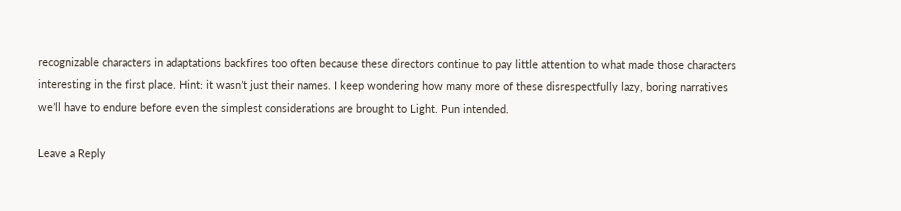recognizable characters in adaptations backfires too often because these directors continue to pay little attention to what made those characters interesting in the first place. Hint: it wasn’t just their names. I keep wondering how many more of these disrespectfully lazy, boring narratives we’ll have to endure before even the simplest considerations are brought to Light. Pun intended.

Leave a Reply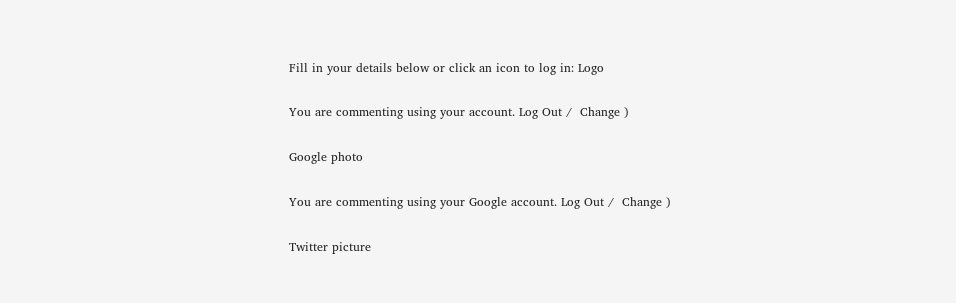Fill in your details below or click an icon to log in: Logo

You are commenting using your account. Log Out /  Change )

Google photo

You are commenting using your Google account. Log Out /  Change )

Twitter picture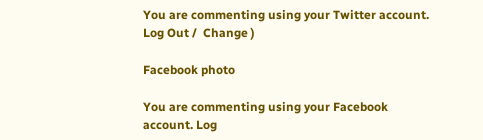You are commenting using your Twitter account. Log Out /  Change )

Facebook photo

You are commenting using your Facebook account. Log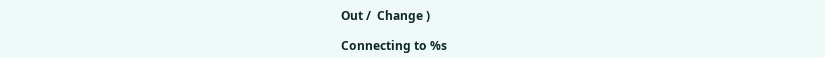Out /  Change )

Connecting to %s